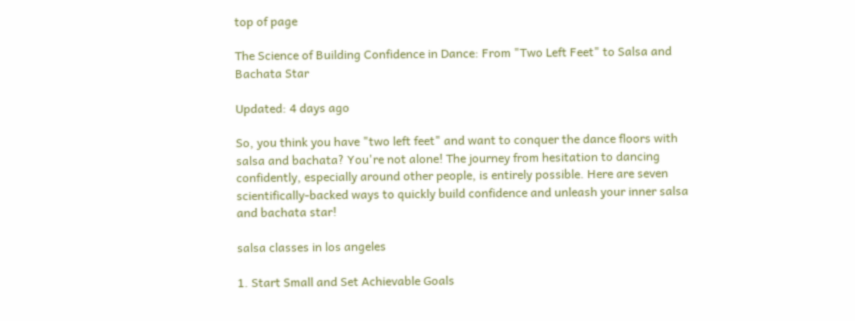top of page

The Science of Building Confidence in Dance: From "Two Left Feet" to Salsa and Bachata Star

Updated: 4 days ago

So, you think you have "two left feet" and want to conquer the dance floors with salsa and bachata? You're not alone! The journey from hesitation to dancing confidently, especially around other people, is entirely possible. Here are seven scientifically-backed ways to quickly build confidence and unleash your inner salsa and bachata star!

salsa classes in los angeles

1. Start Small and Set Achievable Goals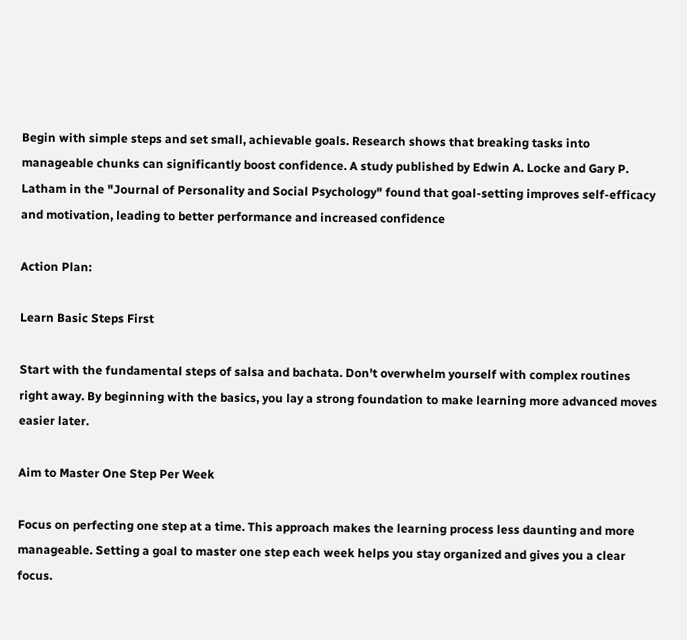Begin with simple steps and set small, achievable goals. Research shows that breaking tasks into manageable chunks can significantly boost confidence. A study published by Edwin A. Locke and Gary P. Latham in the "Journal of Personality and Social Psychology" found that goal-setting improves self-efficacy and motivation, leading to better performance and increased confidence

Action Plan:

Learn Basic Steps First

Start with the fundamental steps of salsa and bachata. Don't overwhelm yourself with complex routines right away. By beginning with the basics, you lay a strong foundation to make learning more advanced moves easier later.

Aim to Master One Step Per Week

Focus on perfecting one step at a time. This approach makes the learning process less daunting and more manageable. Setting a goal to master one step each week helps you stay organized and gives you a clear focus.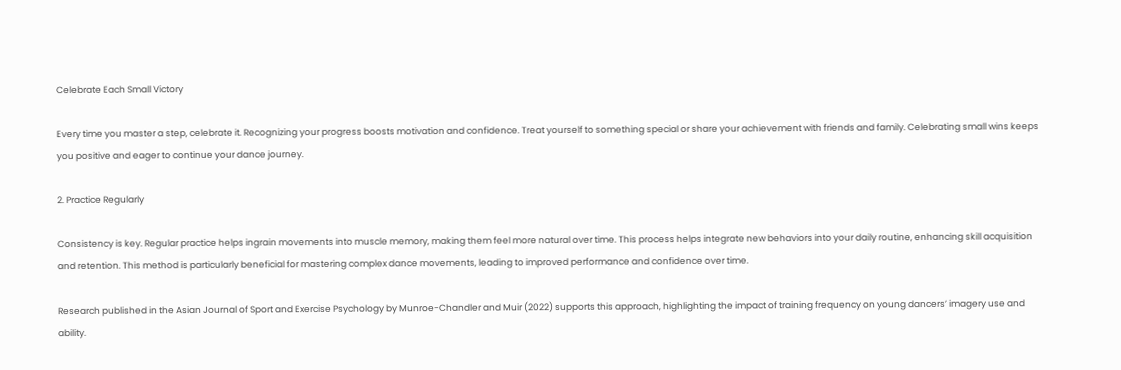Celebrate Each Small Victory

Every time you master a step, celebrate it. Recognizing your progress boosts motivation and confidence. Treat yourself to something special or share your achievement with friends and family. Celebrating small wins keeps you positive and eager to continue your dance journey.

2. Practice Regularly

Consistency is key. Regular practice helps ingrain movements into muscle memory, making them feel more natural over time. This process helps integrate new behaviors into your daily routine, enhancing skill acquisition and retention. This method is particularly beneficial for mastering complex dance movements, leading to improved performance and confidence over time.

Research published in the Asian Journal of Sport and Exercise Psychology by Munroe-Chandler and Muir (2022) supports this approach, highlighting the impact of training frequency on young dancers’ imagery use and ability.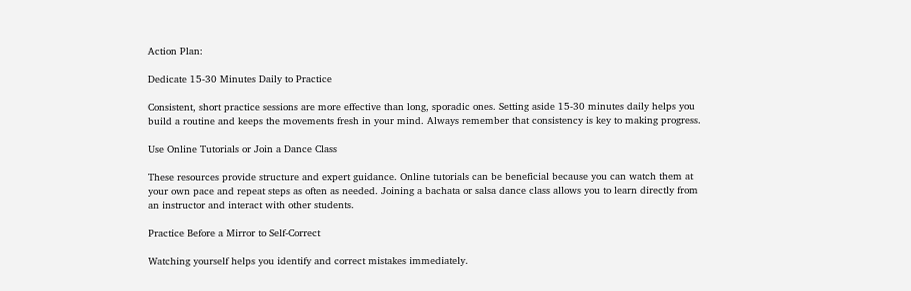Action Plan:

Dedicate 15-30 Minutes Daily to Practice

Consistent, short practice sessions are more effective than long, sporadic ones. Setting aside 15-30 minutes daily helps you build a routine and keeps the movements fresh in your mind. Always remember that consistency is key to making progress.

Use Online Tutorials or Join a Dance Class

These resources provide structure and expert guidance. Online tutorials can be beneficial because you can watch them at your own pace and repeat steps as often as needed. Joining a bachata or salsa dance class allows you to learn directly from an instructor and interact with other students.

Practice Before a Mirror to Self-Correct

Watching yourself helps you identify and correct mistakes immediately.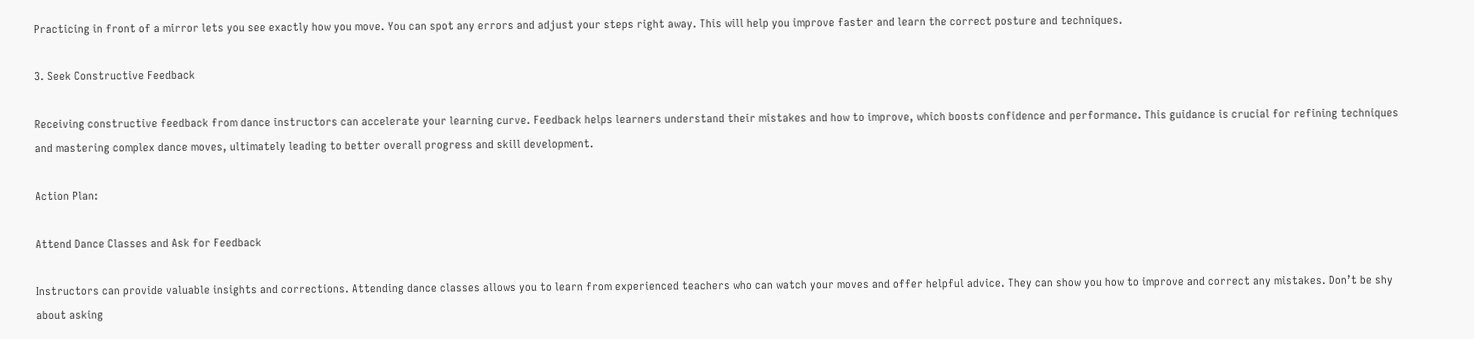Practicing in front of a mirror lets you see exactly how you move. You can spot any errors and adjust your steps right away. This will help you improve faster and learn the correct posture and techniques.

3. Seek Constructive Feedback

Receiving constructive feedback from dance instructors can accelerate your learning curve. Feedback helps learners understand their mistakes and how to improve, which boosts confidence and performance. This guidance is crucial for refining techniques and mastering complex dance moves, ultimately leading to better overall progress and skill development.

Action Plan:

Attend Dance Classes and Ask for Feedback

Instructors can provide valuable insights and corrections. Attending dance classes allows you to learn from experienced teachers who can watch your moves and offer helpful advice. They can show you how to improve and correct any mistakes. Don’t be shy about asking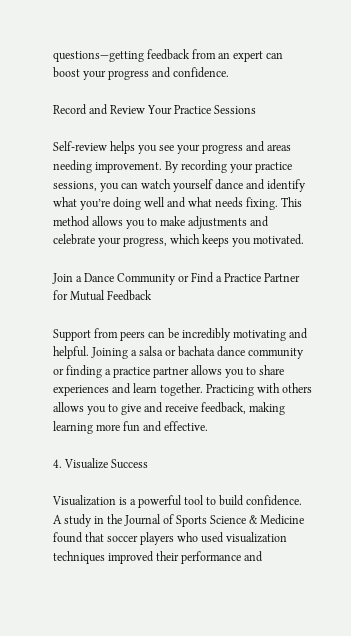questions—getting feedback from an expert can boost your progress and confidence.

Record and Review Your Practice Sessions

Self-review helps you see your progress and areas needing improvement. By recording your practice sessions, you can watch yourself dance and identify what you’re doing well and what needs fixing. This method allows you to make adjustments and celebrate your progress, which keeps you motivated.

Join a Dance Community or Find a Practice Partner for Mutual Feedback

Support from peers can be incredibly motivating and helpful. Joining a salsa or bachata dance community or finding a practice partner allows you to share experiences and learn together. Practicing with others allows you to give and receive feedback, making learning more fun and effective.

4. Visualize Success

Visualization is a powerful tool to build confidence. A study in the Journal of Sports Science & Medicine found that soccer players who used visualization techniques improved their performance and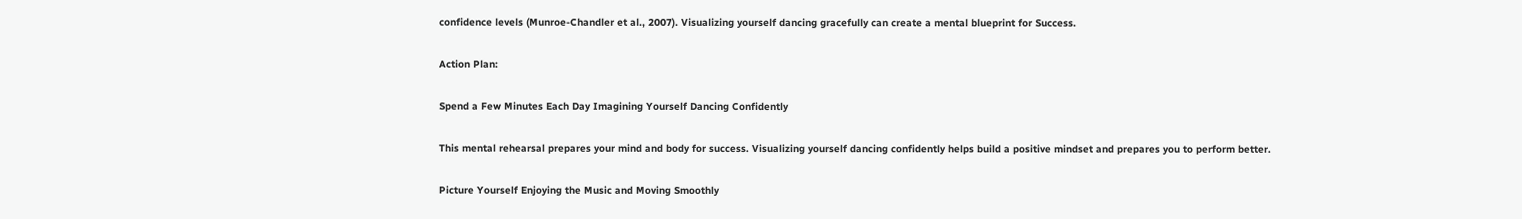confidence levels (Munroe-Chandler et al., 2007). Visualizing yourself dancing gracefully can create a mental blueprint for Success.

Action Plan:

Spend a Few Minutes Each Day Imagining Yourself Dancing Confidently

This mental rehearsal prepares your mind and body for success. Visualizing yourself dancing confidently helps build a positive mindset and prepares you to perform better.

Picture Yourself Enjoying the Music and Moving Smoothly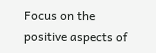Focus on the positive aspects of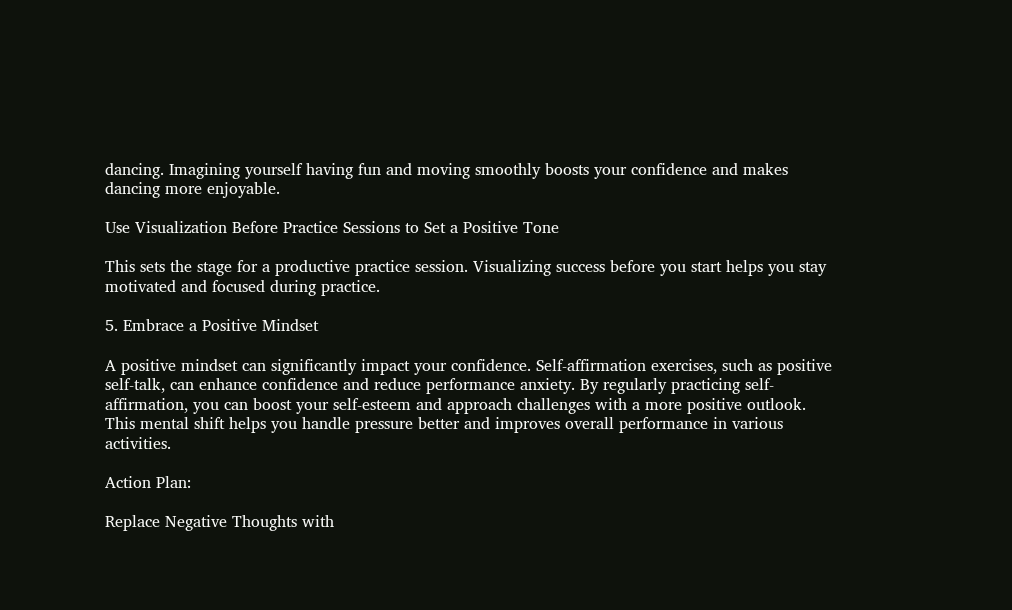dancing. Imagining yourself having fun and moving smoothly boosts your confidence and makes dancing more enjoyable.

Use Visualization Before Practice Sessions to Set a Positive Tone

This sets the stage for a productive practice session. Visualizing success before you start helps you stay motivated and focused during practice.

5. Embrace a Positive Mindset

A positive mindset can significantly impact your confidence. Self-affirmation exercises, such as positive self-talk, can enhance confidence and reduce performance anxiety. By regularly practicing self-affirmation, you can boost your self-esteem and approach challenges with a more positive outlook. This mental shift helps you handle pressure better and improves overall performance in various activities.

Action Plan:

Replace Negative Thoughts with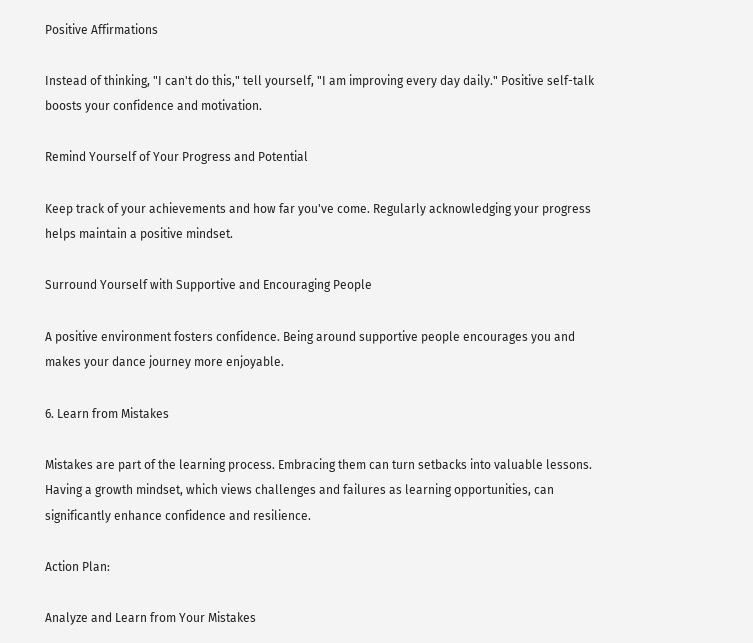Positive Affirmations

Instead of thinking, "I can't do this," tell yourself, "I am improving every day daily." Positive self-talk boosts your confidence and motivation.

Remind Yourself of Your Progress and Potential

Keep track of your achievements and how far you've come. Regularly acknowledging your progress helps maintain a positive mindset.

Surround Yourself with Supportive and Encouraging People

A positive environment fosters confidence. Being around supportive people encourages you and makes your dance journey more enjoyable.

6. Learn from Mistakes

Mistakes are part of the learning process. Embracing them can turn setbacks into valuable lessons. Having a growth mindset, which views challenges and failures as learning opportunities, can significantly enhance confidence and resilience.

Action Plan:

Analyze and Learn from Your Mistakes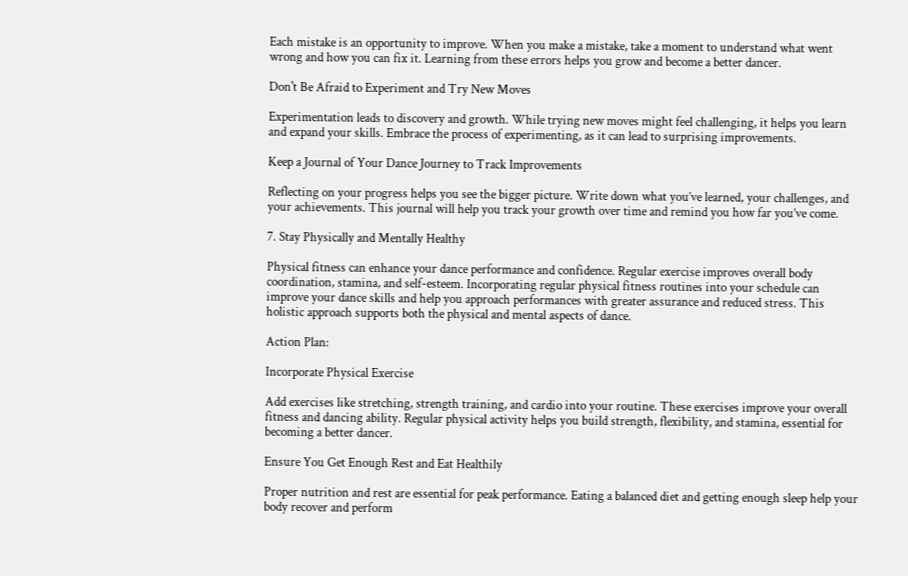Each mistake is an opportunity to improve. When you make a mistake, take a moment to understand what went wrong and how you can fix it. Learning from these errors helps you grow and become a better dancer.

Don't Be Afraid to Experiment and Try New Moves

Experimentation leads to discovery and growth. While trying new moves might feel challenging, it helps you learn and expand your skills. Embrace the process of experimenting, as it can lead to surprising improvements.

Keep a Journal of Your Dance Journey to Track Improvements

Reflecting on your progress helps you see the bigger picture. Write down what you’ve learned, your challenges, and your achievements. This journal will help you track your growth over time and remind you how far you’ve come.

7. Stay Physically and Mentally Healthy

Physical fitness can enhance your dance performance and confidence. Regular exercise improves overall body coordination, stamina, and self-esteem. Incorporating regular physical fitness routines into your schedule can improve your dance skills and help you approach performances with greater assurance and reduced stress. This holistic approach supports both the physical and mental aspects of dance.

Action Plan:

Incorporate Physical Exercise

Add exercises like stretching, strength training, and cardio into your routine. These exercises improve your overall fitness and dancing ability. Regular physical activity helps you build strength, flexibility, and stamina, essential for becoming a better dancer.

Ensure You Get Enough Rest and Eat Healthily

Proper nutrition and rest are essential for peak performance. Eating a balanced diet and getting enough sleep help your body recover and perform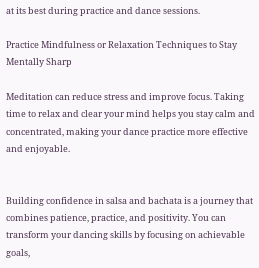at its best during practice and dance sessions.

Practice Mindfulness or Relaxation Techniques to Stay Mentally Sharp

Meditation can reduce stress and improve focus. Taking time to relax and clear your mind helps you stay calm and concentrated, making your dance practice more effective and enjoyable.


Building confidence in salsa and bachata is a journey that combines patience, practice, and positivity. You can transform your dancing skills by focusing on achievable goals,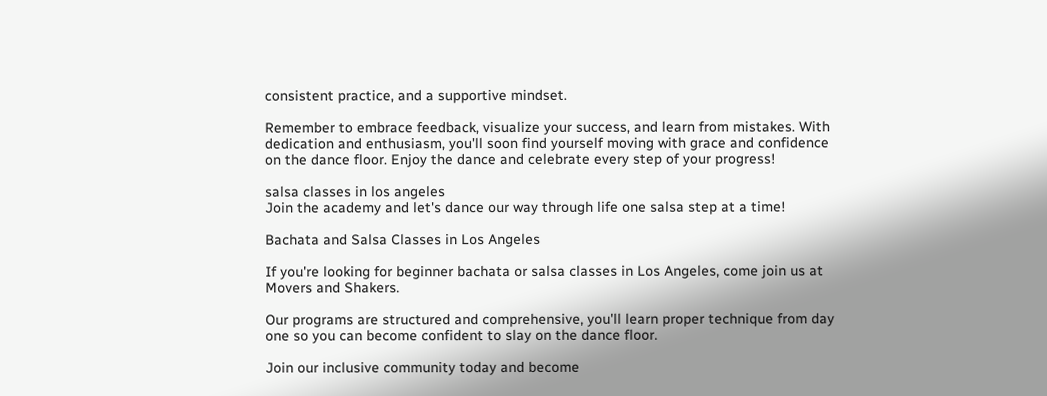consistent practice, and a supportive mindset.

Remember to embrace feedback, visualize your success, and learn from mistakes. With dedication and enthusiasm, you'll soon find yourself moving with grace and confidence on the dance floor. Enjoy the dance and celebrate every step of your progress!

salsa classes in los angeles
Join the academy and let's dance our way through life one salsa step at a time!

Bachata and Salsa Classes in Los Angeles

If you're looking for beginner bachata or salsa classes in Los Angeles, come join us at Movers and Shakers.

Our programs are structured and comprehensive, you'll learn proper technique from day one so you can become confident to slay on the dance floor.

Join our inclusive community today and become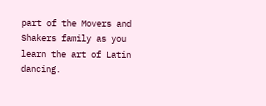part of the Movers and Shakers family as you learn the art of Latin dancing.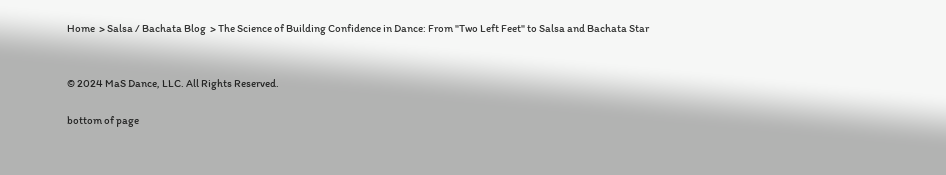Home  > Salsa / Bachata Blog  > The Science of Building Confidence in Dance: From "Two Left Feet" to Salsa and Bachata Star


© 2024 MaS Dance, LLC. All Rights Reserved.

bottom of page